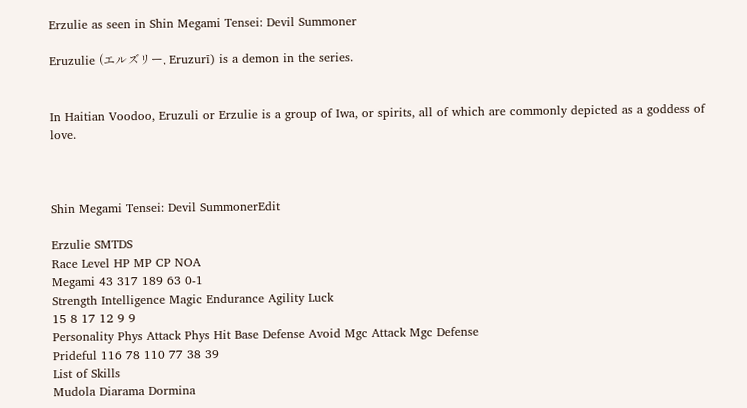Erzulie as seen in Shin Megami Tensei: Devil Summoner

Eruzulie (エルズリー, Eruzurī) is a demon in the series.


In Haitian Voodoo, Eruzuli or Erzulie is a group of Iwa, or spirits, all of which are commonly depicted as a goddess of love.



Shin Megami Tensei: Devil SummonerEdit

Erzulie SMTDS
Race Level HP MP CP NOA
Megami 43 317 189 63 0-1
Strength Intelligence Magic Endurance Agility Luck
15 8 17 12 9 9
Personality Phys Attack Phys Hit Base Defense Avoid Mgc Attack Mgc Defense
Prideful 116 78 110 77 38 39
List of Skills
Mudola Diarama Dormina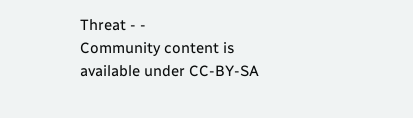Threat - -
Community content is available under CC-BY-SA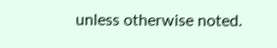unless otherwise noted.